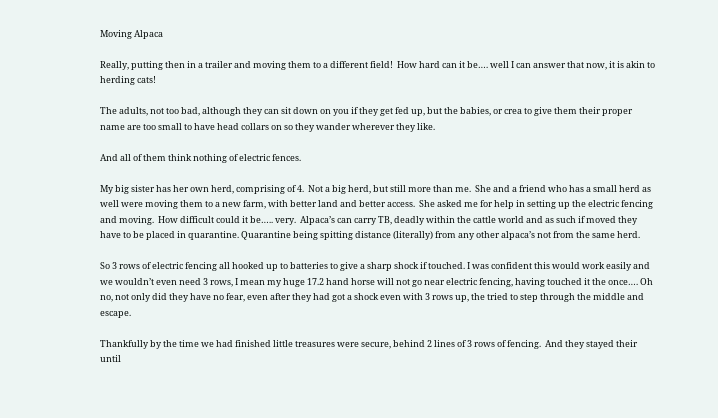Moving Alpaca

Really, putting then in a trailer and moving them to a different field!  How hard can it be…. well I can answer that now, it is akin to herding cats!

The adults, not too bad, although they can sit down on you if they get fed up, but the babies, or crea to give them their proper name are too small to have head collars on so they wander wherever they like.

And all of them think nothing of electric fences.

My big sister has her own herd, comprising of 4.  Not a big herd, but still more than me.  She and a friend who has a small herd as well were moving them to a new farm, with better land and better access.  She asked me for help in setting up the electric fencing and moving.  How difficult could it be….. very.  Alpaca’s can carry TB, deadly within the cattle world and as such if moved they have to be placed in quarantine. Quarantine being spitting distance (literally) from any other alpaca’s not from the same herd.

So 3 rows of electric fencing all hooked up to batteries to give a sharp shock if touched. I was confident this would work easily and we wouldn’t even need 3 rows, I mean my huge 17.2 hand horse will not go near electric fencing, having touched it the once…. Oh no, not only did they have no fear, even after they had got a shock even with 3 rows up, the tried to step through the middle and escape.

Thankfully by the time we had finished little treasures were secure, behind 2 lines of 3 rows of fencing.  And they stayed their until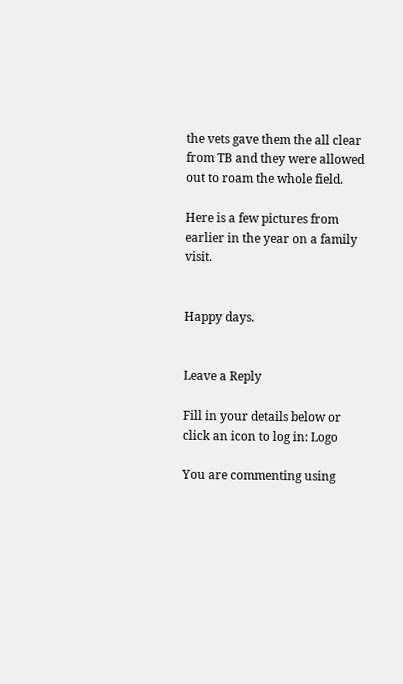the vets gave them the all clear from TB and they were allowed out to roam the whole field.

Here is a few pictures from earlier in the year on a family visit.


Happy days.


Leave a Reply

Fill in your details below or click an icon to log in: Logo

You are commenting using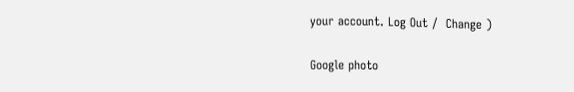your account. Log Out /  Change )

Google photo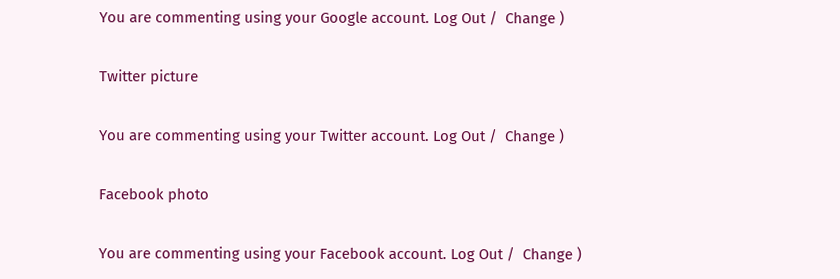You are commenting using your Google account. Log Out /  Change )

Twitter picture

You are commenting using your Twitter account. Log Out /  Change )

Facebook photo

You are commenting using your Facebook account. Log Out /  Change )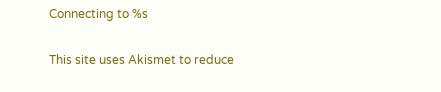Connecting to %s

This site uses Akismet to reduce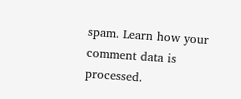spam. Learn how your comment data is processed.